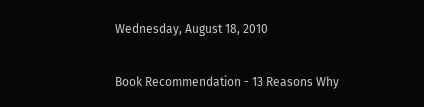Wednesday, August 18, 2010

Book Recommendation - 13 Reasons Why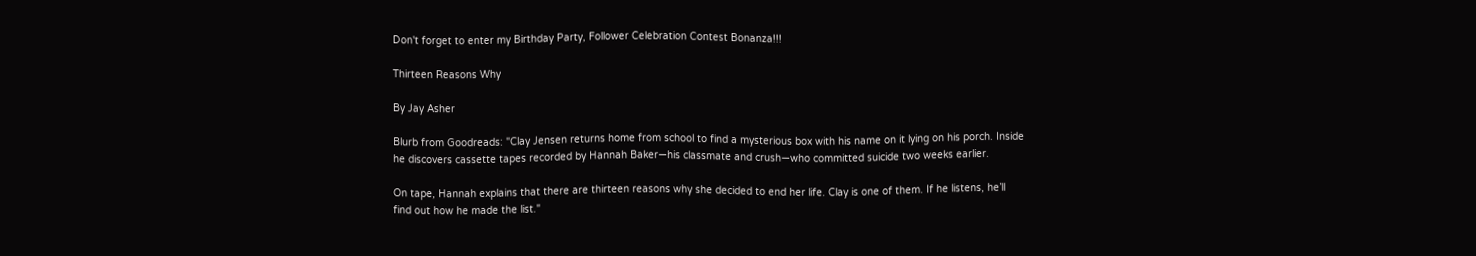Don't forget to enter my Birthday Party, Follower Celebration Contest Bonanza!!!

Thirteen Reasons Why

By Jay Asher

Blurb from Goodreads: "Clay Jensen returns home from school to find a mysterious box with his name on it lying on his porch. Inside he discovers cassette tapes recorded by Hannah Baker—his classmate and crush—who committed suicide two weeks earlier.

On tape, Hannah explains that there are thirteen reasons why she decided to end her life. Clay is one of them. If he listens, he’ll find out how he made the list."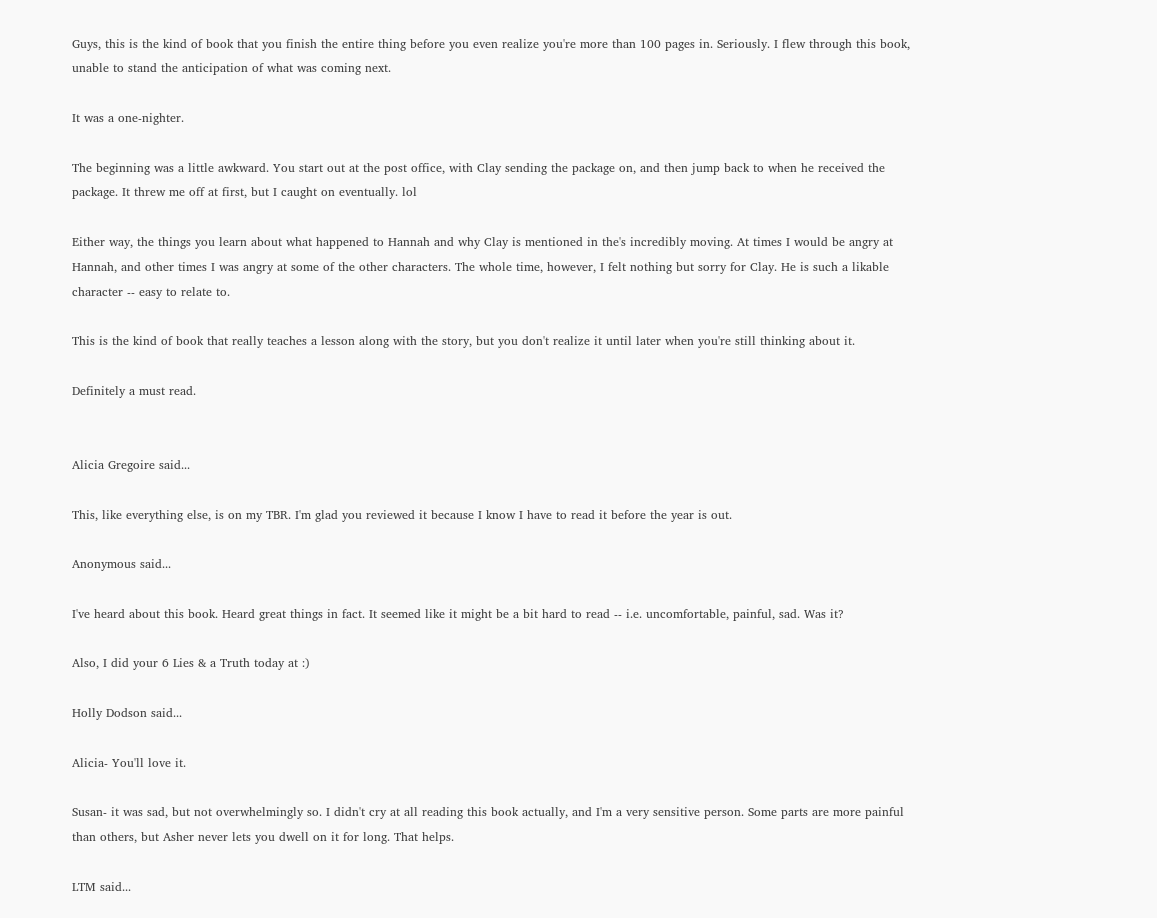Guys, this is the kind of book that you finish the entire thing before you even realize you're more than 100 pages in. Seriously. I flew through this book, unable to stand the anticipation of what was coming next.

It was a one-nighter.

The beginning was a little awkward. You start out at the post office, with Clay sending the package on, and then jump back to when he received the package. It threw me off at first, but I caught on eventually. lol

Either way, the things you learn about what happened to Hannah and why Clay is mentioned in the's incredibly moving. At times I would be angry at Hannah, and other times I was angry at some of the other characters. The whole time, however, I felt nothing but sorry for Clay. He is such a likable character -- easy to relate to.

This is the kind of book that really teaches a lesson along with the story, but you don't realize it until later when you're still thinking about it.

Definitely a must read.


Alicia Gregoire said...

This, like everything else, is on my TBR. I'm glad you reviewed it because I know I have to read it before the year is out.

Anonymous said...

I've heard about this book. Heard great things in fact. It seemed like it might be a bit hard to read -- i.e. uncomfortable, painful, sad. Was it?

Also, I did your 6 Lies & a Truth today at :)

Holly Dodson said...

Alicia- You'll love it.

Susan- it was sad, but not overwhelmingly so. I didn't cry at all reading this book actually, and I'm a very sensitive person. Some parts are more painful than others, but Asher never lets you dwell on it for long. That helps.

LTM said...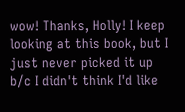wow! Thanks, Holly! I keep looking at this book, but I just never picked it up b/c I didn't think I'd like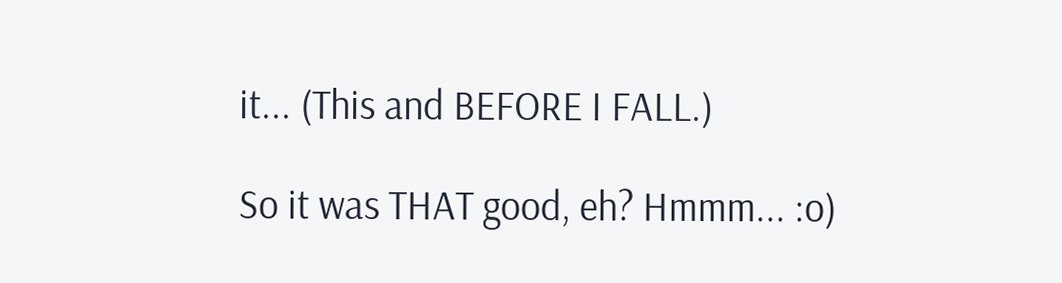it... (This and BEFORE I FALL.)

So it was THAT good, eh? Hmmm... :o)